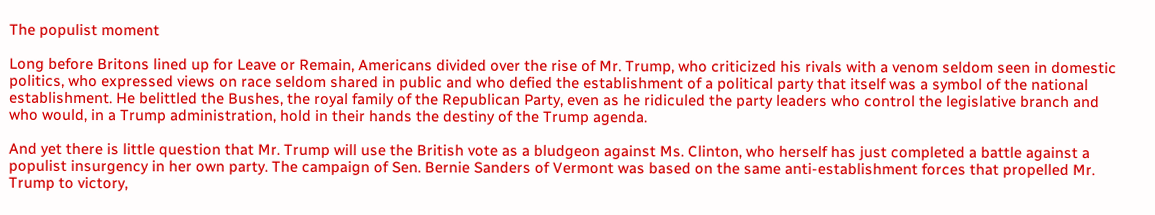The populist moment

Long before Britons lined up for Leave or Remain, Americans divided over the rise of Mr. Trump, who criticized his rivals with a venom seldom seen in domestic politics, who expressed views on race seldom shared in public and who defied the establishment of a political party that itself was a symbol of the national establishment. He belittled the Bushes, the royal family of the Republican Party, even as he ridiculed the party leaders who control the legislative branch and who would, in a Trump administration, hold in their hands the destiny of the Trump agenda.

And yet there is little question that Mr. Trump will use the British vote as a bludgeon against Ms. Clinton, who herself has just completed a battle against a populist insurgency in her own party. The campaign of Sen. Bernie Sanders of Vermont was based on the same anti-establishment forces that propelled Mr. Trump to victory,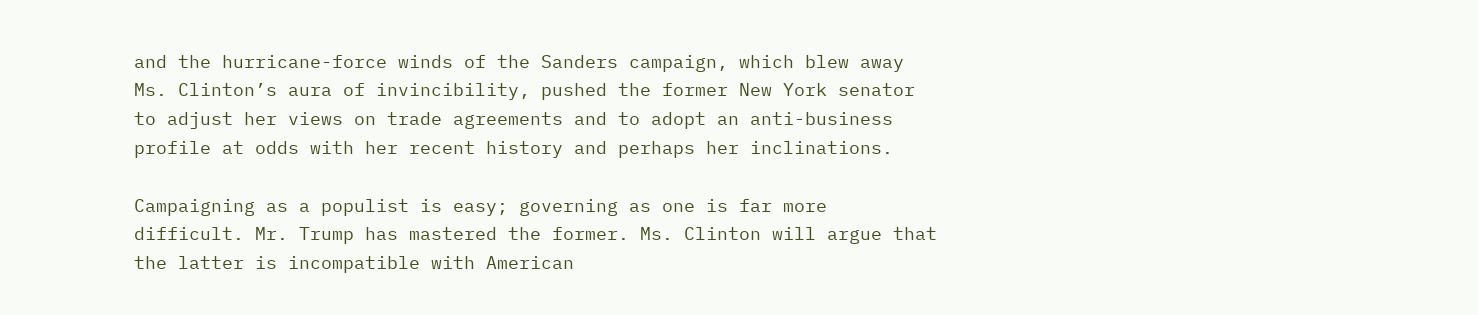and the hurricane-force winds of the Sanders campaign, which blew away Ms. Clinton’s aura of invincibility, pushed the former New York senator to adjust her views on trade agreements and to adopt an anti-business profile at odds with her recent history and perhaps her inclinations.

Campaigning as a populist is easy; governing as one is far more difficult. Mr. Trump has mastered the former. Ms. Clinton will argue that the latter is incompatible with American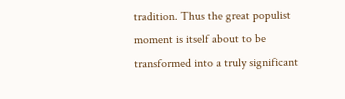tradition. Thus the great populist moment is itself about to be transformed into a truly significant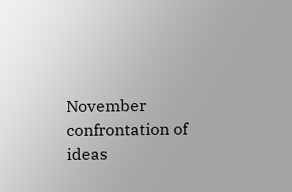November confrontation of ideas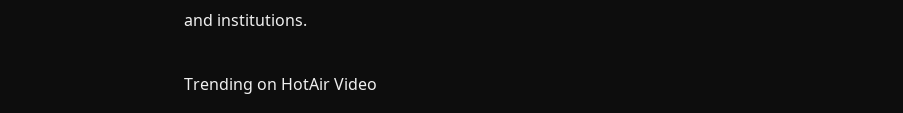and institutions.

Trending on HotAir Video